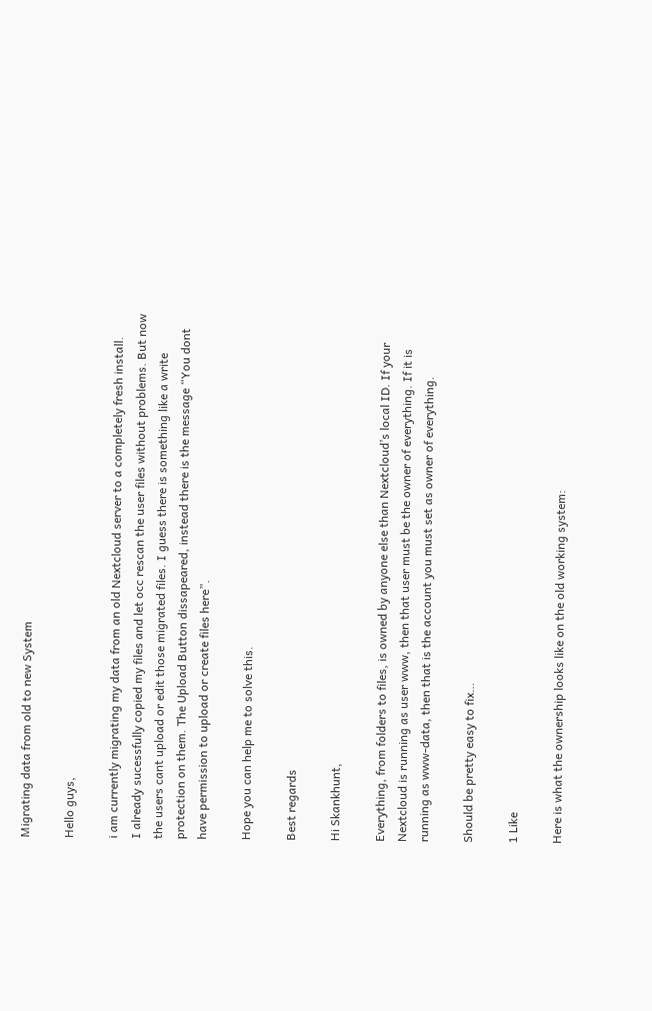Migrating data from old to new System

Hello guys,

i am currently migrating my data from an old Nextcloud server to a completely fresh install.
I already sucessfully copied my files and let occ rescan the user files without problems. But now the users cant upload or edit those migrated files. I guess there is something like a write protection on them. The Upload Button dissapeared, instead there is the message “You dont have permission to upload or create files here”.

Hope you can help me to solve this.

Best regards

Hi Skankhunt,

Everything, from folders to files, is owned by anyone else than Nextcloud’s local ID. If your Nextcloud is running as user www, then that user must be the owner of everything. If it is running as www-data, then that is the account you must set as owner of everything.

Should be pretty easy to fix…

1 Like

Here is what the ownership looks like on the old working system: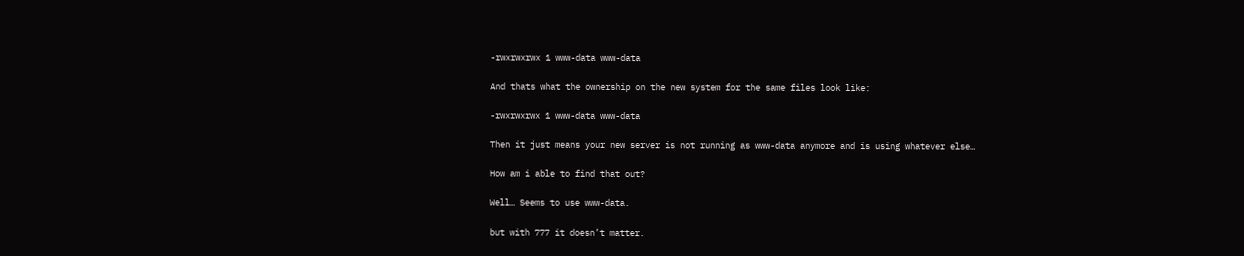-rwxrwxrwx 1 www-data www-data

And thats what the ownership on the new system for the same files look like:

-rwxrwxrwx 1 www-data www-data

Then it just means your new server is not running as www-data anymore and is using whatever else…

How am i able to find that out?

Well… Seems to use www-data.

but with 777 it doesn’t matter.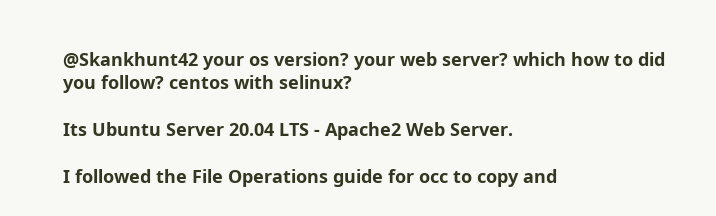@Skankhunt42 your os version? your web server? which how to did you follow? centos with selinux?

Its Ubuntu Server 20.04 LTS - Apache2 Web Server.

I followed the File Operations guide for occ to copy and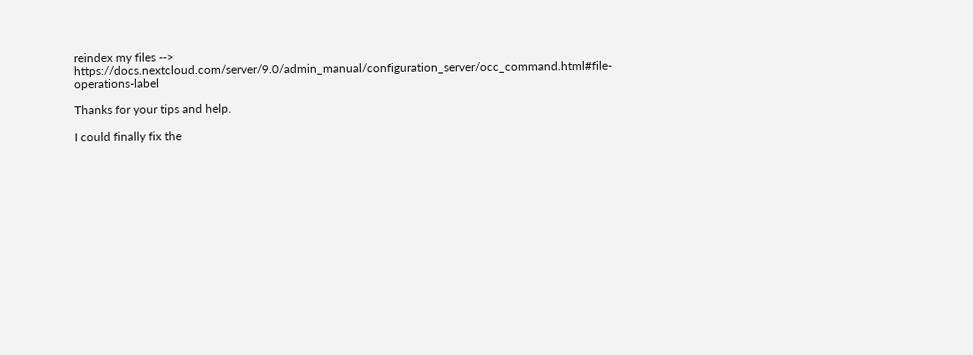reindex my files --> https://docs.nextcloud.com/server/9.0/admin_manual/configuration_server/occ_command.html#file-operations-label

Thanks for your tips and help.

I could finally fix the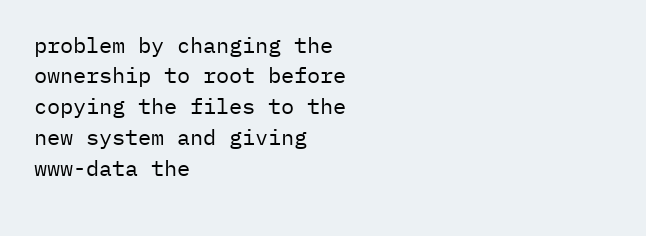problem by changing the ownership to root before copying the files to the new system and giving www-data the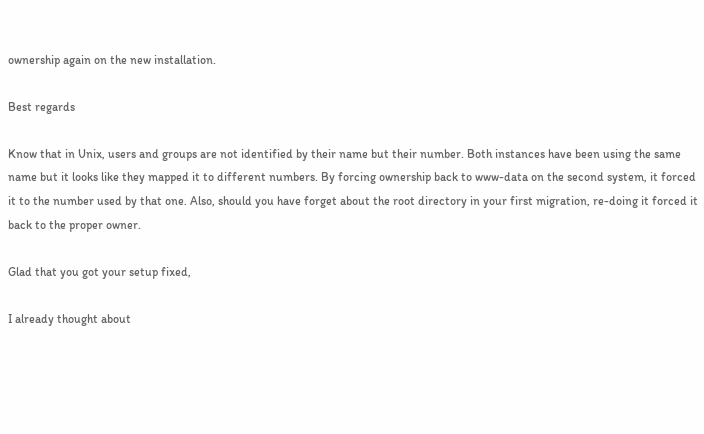ownership again on the new installation.

Best regards

Know that in Unix, users and groups are not identified by their name but their number. Both instances have been using the same name but it looks like they mapped it to different numbers. By forcing ownership back to www-data on the second system, it forced it to the number used by that one. Also, should you have forget about the root directory in your first migration, re-doing it forced it back to the proper owner.

Glad that you got your setup fixed,

I already thought about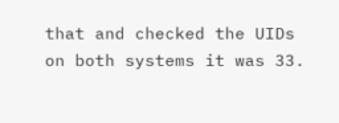that and checked the UIDs on both systems it was 33.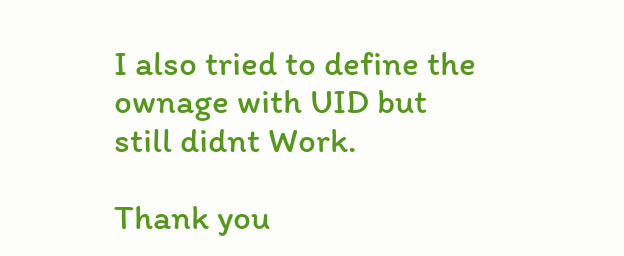I also tried to define the ownage with UID but still didnt Work.

Thank you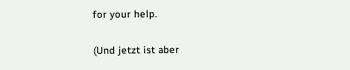for your help.

(Und jetzt ist aber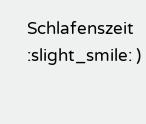Schlafenszeit :slight_smile: )